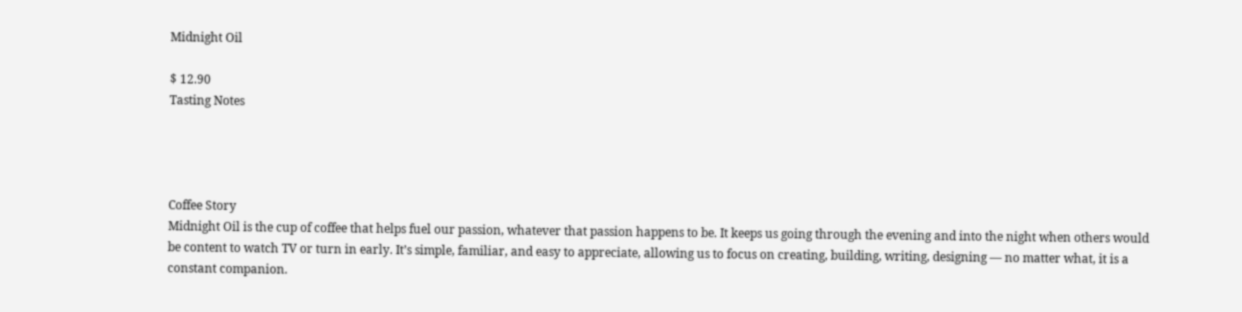Midnight Oil

$ 12.90
Tasting Notes




Coffee Story
Midnight Oil is the cup of coffee that helps fuel our passion, whatever that passion happens to be. It keeps us going through the evening and into the night when others would be content to watch TV or turn in early. It’s simple, familiar, and easy to appreciate, allowing us to focus on creating, building, writing, designing — no matter what, it is a constant companion.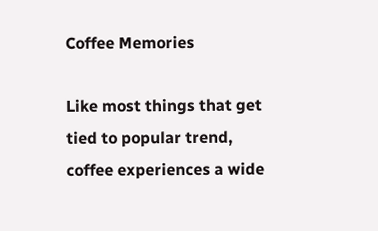Coffee Memories

Like most things that get tied to popular trend, coffee experiences a wide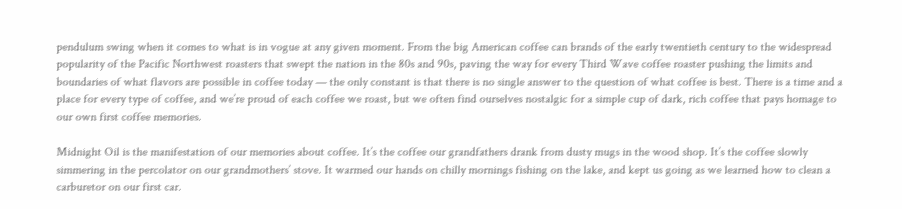pendulum swing when it comes to what is in vogue at any given moment. From the big American coffee can brands of the early twentieth century to the widespread popularity of the Pacific Northwest roasters that swept the nation in the 80s and 90s, paving the way for every Third Wave coffee roaster pushing the limits and boundaries of what flavors are possible in coffee today — the only constant is that there is no single answer to the question of what coffee is best. There is a time and a place for every type of coffee, and we’re proud of each coffee we roast, but we often find ourselves nostalgic for a simple cup of dark, rich coffee that pays homage to our own first coffee memories.

Midnight Oil is the manifestation of our memories about coffee. It’s the coffee our grandfathers drank from dusty mugs in the wood shop. It’s the coffee slowly simmering in the percolator on our grandmothers’ stove. It warmed our hands on chilly mornings fishing on the lake, and kept us going as we learned how to clean a carburetor on our first car.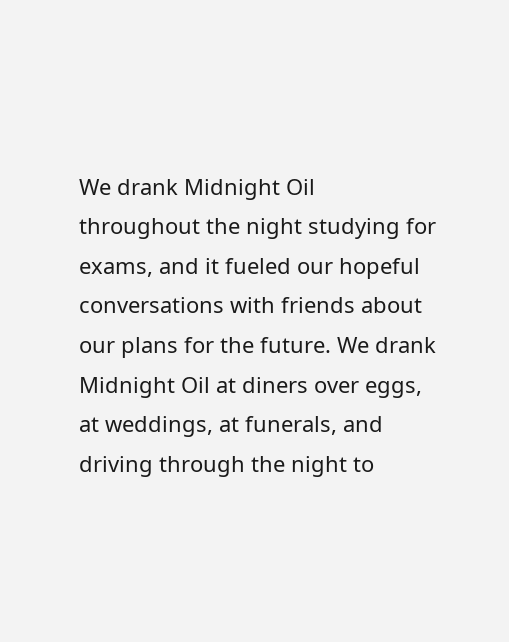We drank Midnight Oil throughout the night studying for exams, and it fueled our hopeful conversations with friends about our plans for the future. We drank Midnight Oil at diners over eggs, at weddings, at funerals, and driving through the night to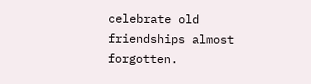celebrate old friendships almost forgotten.